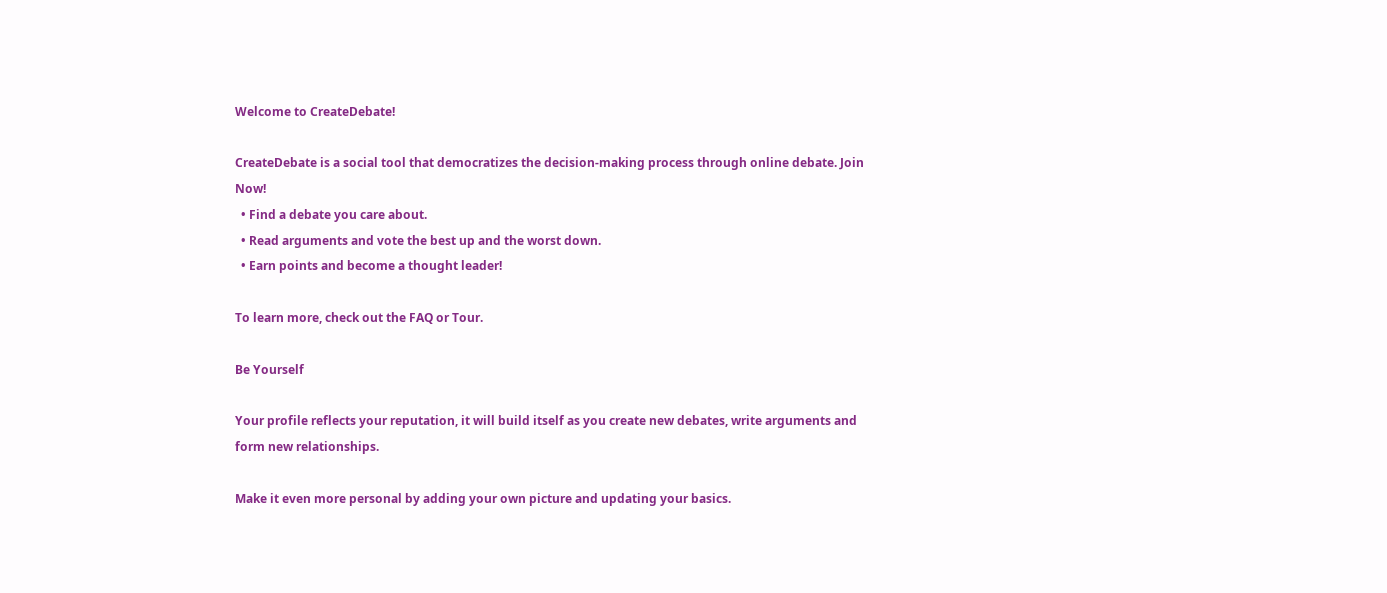Welcome to CreateDebate!

CreateDebate is a social tool that democratizes the decision-making process through online debate. Join Now!
  • Find a debate you care about.
  • Read arguments and vote the best up and the worst down.
  • Earn points and become a thought leader!

To learn more, check out the FAQ or Tour.

Be Yourself

Your profile reflects your reputation, it will build itself as you create new debates, write arguments and form new relationships.

Make it even more personal by adding your own picture and updating your basics.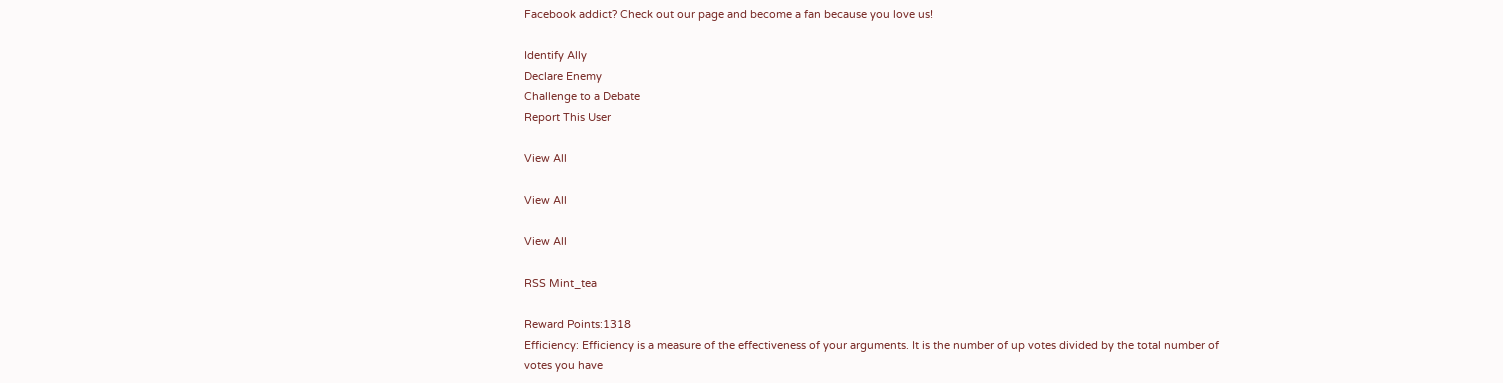Facebook addict? Check out our page and become a fan because you love us!

Identify Ally
Declare Enemy
Challenge to a Debate
Report This User

View All

View All

View All

RSS Mint_tea

Reward Points:1318
Efficiency: Efficiency is a measure of the effectiveness of your arguments. It is the number of up votes divided by the total number of votes you have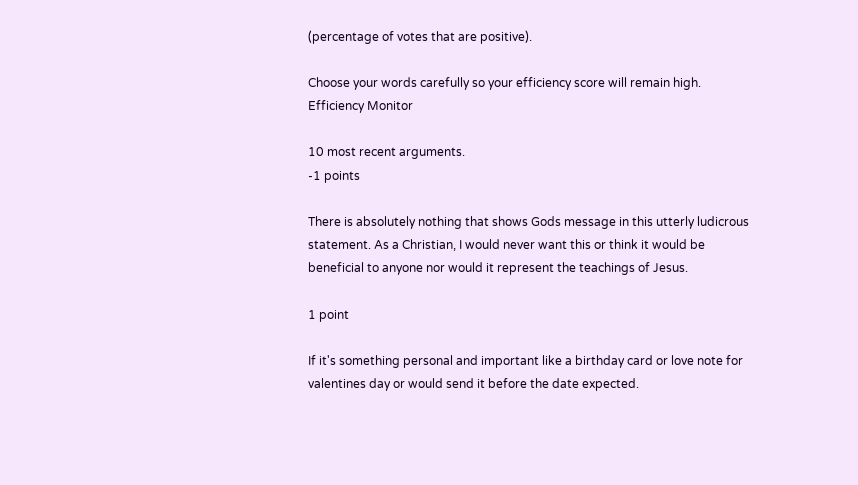(percentage of votes that are positive).

Choose your words carefully so your efficiency score will remain high.
Efficiency Monitor

10 most recent arguments.
-1 points

There is absolutely nothing that shows Gods message in this utterly ludicrous statement. As a Christian, I would never want this or think it would be beneficial to anyone nor would it represent the teachings of Jesus.

1 point

If it's something personal and important like a birthday card or love note for valentines day or would send it before the date expected.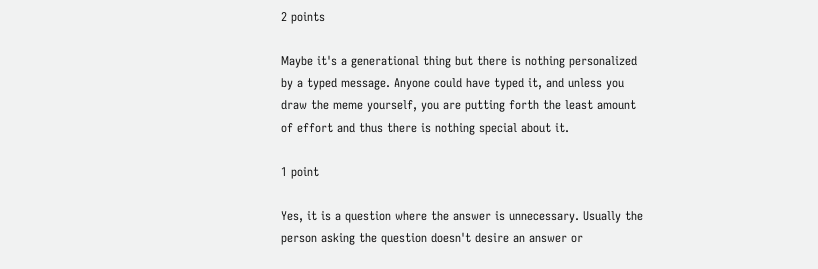2 points

Maybe it's a generational thing but there is nothing personalized by a typed message. Anyone could have typed it, and unless you draw the meme yourself, you are putting forth the least amount of effort and thus there is nothing special about it.

1 point

Yes, it is a question where the answer is unnecessary. Usually the person asking the question doesn't desire an answer or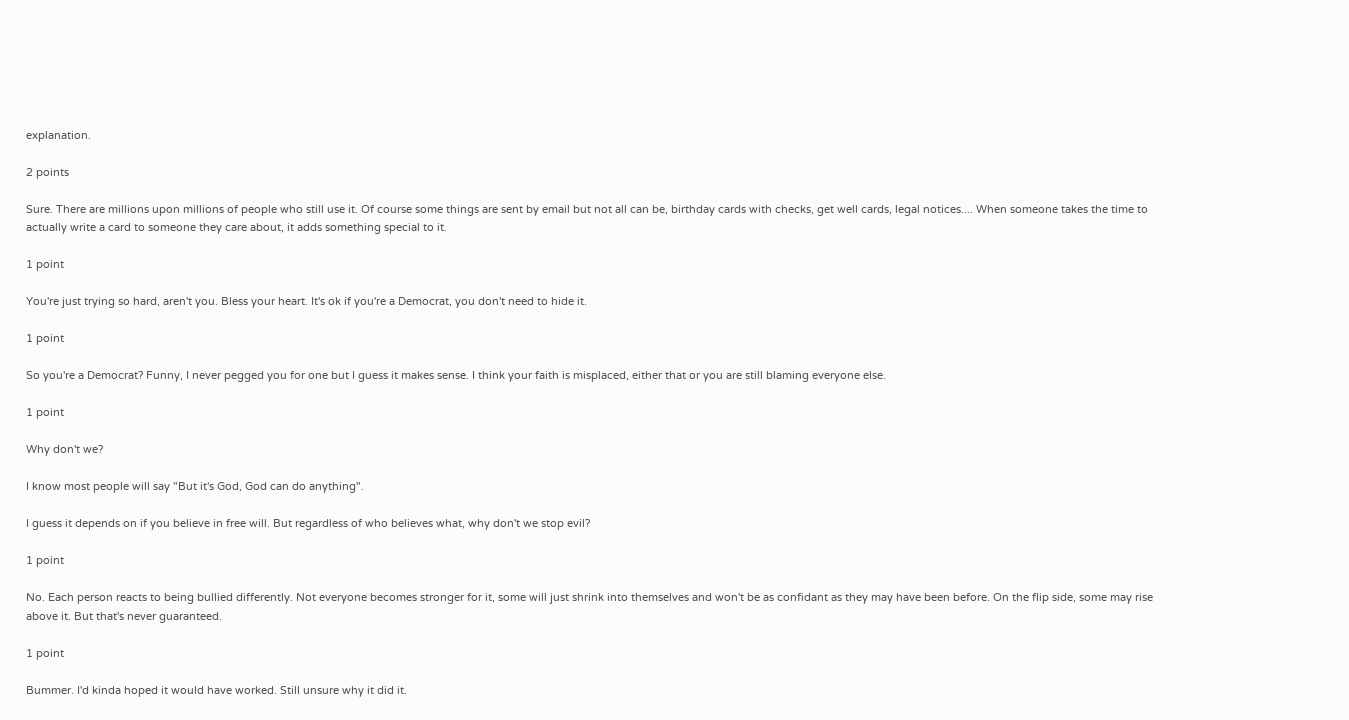explanation.

2 points

Sure. There are millions upon millions of people who still use it. Of course some things are sent by email but not all can be, birthday cards with checks, get well cards, legal notices.... When someone takes the time to actually write a card to someone they care about, it adds something special to it.

1 point

You're just trying so hard, aren't you. Bless your heart. It's ok if you're a Democrat, you don't need to hide it.

1 point

So you're a Democrat? Funny, I never pegged you for one but I guess it makes sense. I think your faith is misplaced, either that or you are still blaming everyone else.

1 point

Why don't we?

I know most people will say "But it's God, God can do anything".

I guess it depends on if you believe in free will. But regardless of who believes what, why don't we stop evil?

1 point

No. Each person reacts to being bullied differently. Not everyone becomes stronger for it, some will just shrink into themselves and won't be as confidant as they may have been before. On the flip side, some may rise above it. But that's never guaranteed.

1 point

Bummer. I'd kinda hoped it would have worked. Still unsure why it did it.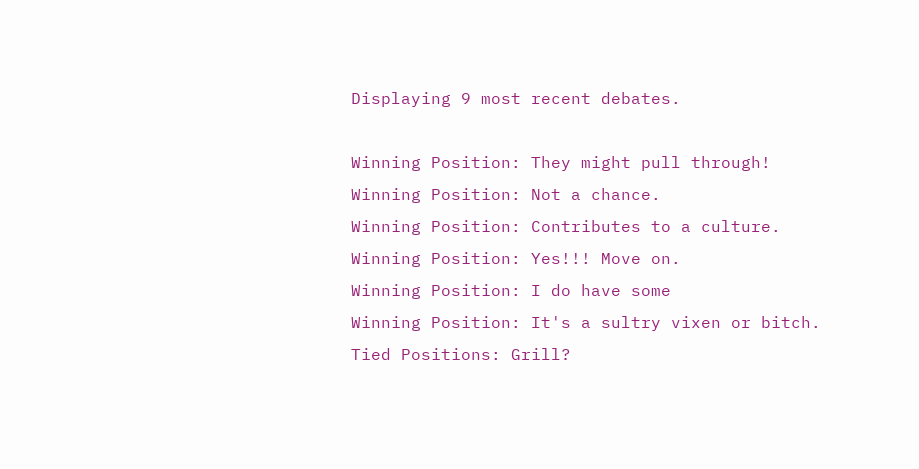Displaying 9 most recent debates.

Winning Position: They might pull through!
Winning Position: Not a chance.
Winning Position: Contributes to a culture.
Winning Position: Yes!!! Move on.
Winning Position: I do have some
Winning Position: It's a sultry vixen or bitch.
Tied Positions: Grill?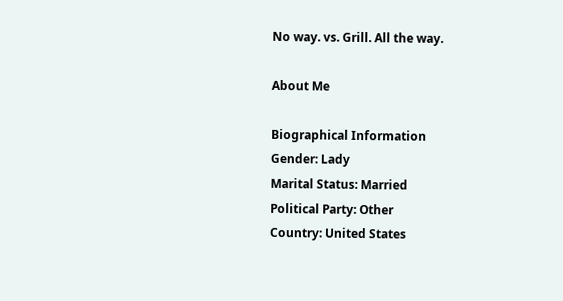No way. vs. Grill. All the way.

About Me

Biographical Information
Gender: Lady
Marital Status: Married
Political Party: Other
Country: United States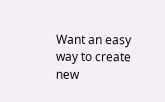Want an easy way to create new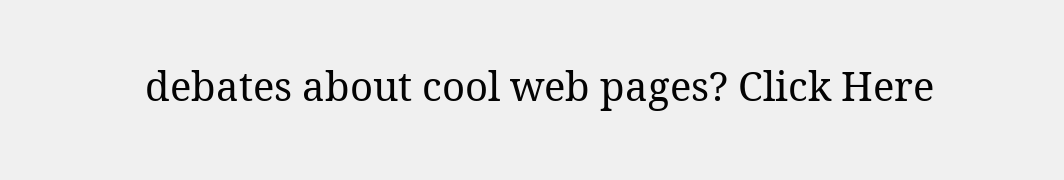debates about cool web pages? Click Here